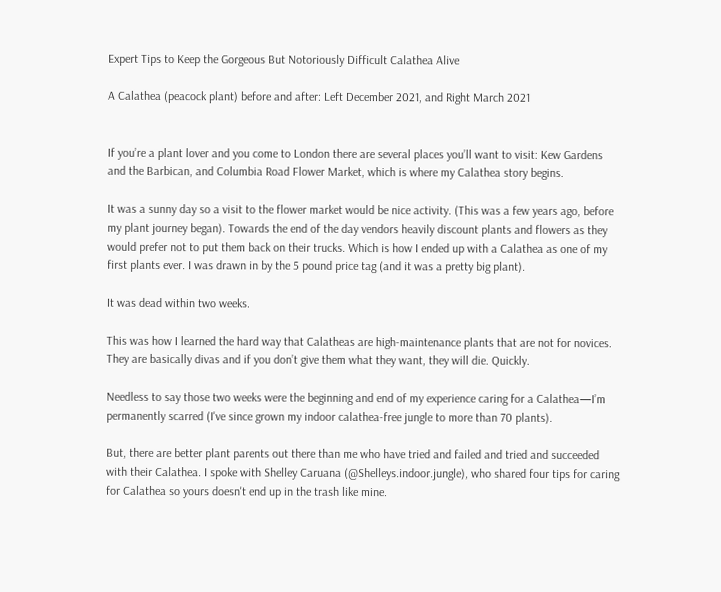Expert Tips to Keep the Gorgeous But Notoriously Difficult Calathea Alive

A Calathea (peacock plant) before and after: Left December 2021, and Right March 2021


If you’re a plant lover and you come to London there are several places you’ll want to visit: Kew Gardens and the Barbican, and Columbia Road Flower Market, which is where my Calathea story begins.

It was a sunny day so a visit to the flower market would be nice activity. (This was a few years ago, before my plant journey began). Towards the end of the day vendors heavily discount plants and flowers as they would prefer not to put them back on their trucks. Which is how I ended up with a Calathea as one of my first plants ever. I was drawn in by the 5 pound price tag (and it was a pretty big plant).

It was dead within two weeks.

This was how I learned the hard way that Calatheas are high-maintenance plants that are not for novices. They are basically divas and if you don’t give them what they want, they will die. Quickly.

Needless to say those two weeks were the beginning and end of my experience caring for a Calathea—I’m permanently scarred (I've since grown my indoor calathea-free jungle to more than 70 plants).

But, there are better plant parents out there than me who have tried and failed and tried and succeeded with their Calathea. I spoke with Shelley Caruana (@Shelleys.indoor.jungle), who shared four tips for caring for Calathea so yours doesn't end up in the trash like mine.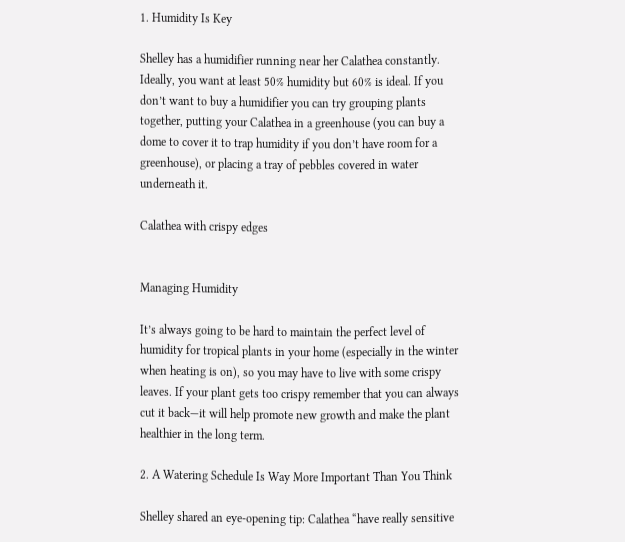1. Humidity Is Key

Shelley has a humidifier running near her Calathea constantly. Ideally, you want at least 50% humidity but 60% is ideal. If you don’t want to buy a humidifier you can try grouping plants together, putting your Calathea in a greenhouse (you can buy a dome to cover it to trap humidity if you don’t have room for a greenhouse), or placing a tray of pebbles covered in water underneath it.

Calathea with crispy edges


Managing Humidity

It’s always going to be hard to maintain the perfect level of humidity for tropical plants in your home (especially in the winter when heating is on), so you may have to live with some crispy leaves. If your plant gets too crispy remember that you can always cut it back—it will help promote new growth and make the plant healthier in the long term.

2. A Watering Schedule Is Way More Important Than You Think

Shelley shared an eye-opening tip: Calathea “have really sensitive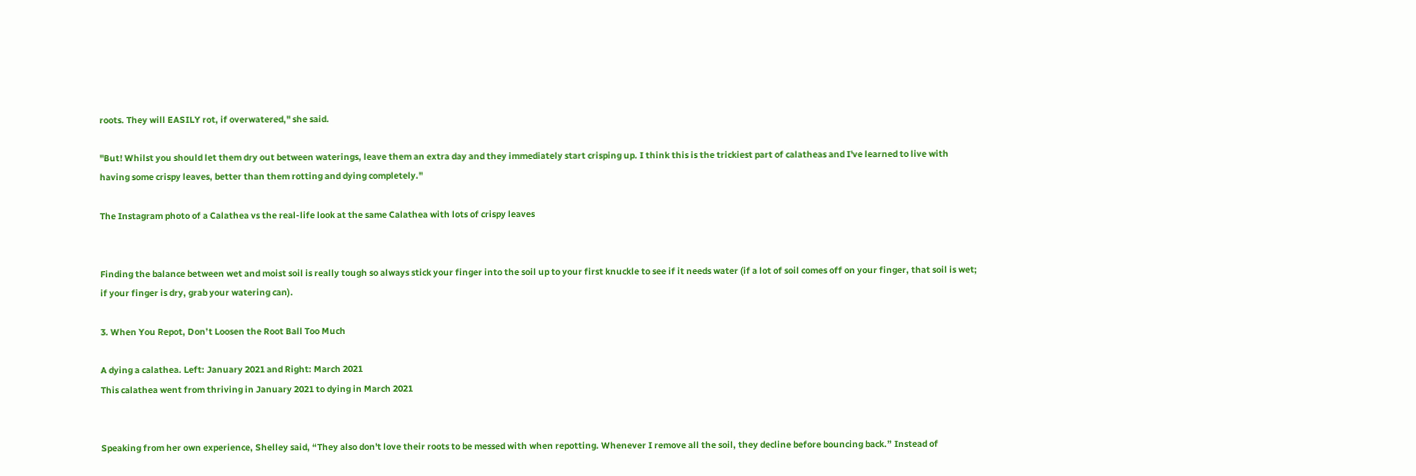roots. They will EASILY rot, if overwatered," she said.

"But! Whilst you should let them dry out between waterings, leave them an extra day and they immediately start crisping up. I think this is the trickiest part of calatheas and I've learned to live with having some crispy leaves, better than them rotting and dying completely."

The Instagram photo of a Calathea vs the real-life look at the same Calathea with lots of crispy leaves


Finding the balance between wet and moist soil is really tough so always stick your finger into the soil up to your first knuckle to see if it needs water (if a lot of soil comes off on your finger, that soil is wet; if your finger is dry, grab your watering can).

3. When You Repot, Don’t Loosen the Root Ball Too Much

A dying a calathea. Left: January 2021 and Right: March 2021
This calathea went from thriving in January 2021 to dying in March 2021


Speaking from her own experience, Shelley said, “They also don't love their roots to be messed with when repotting. Whenever I remove all the soil, they decline before bouncing back.” Instead of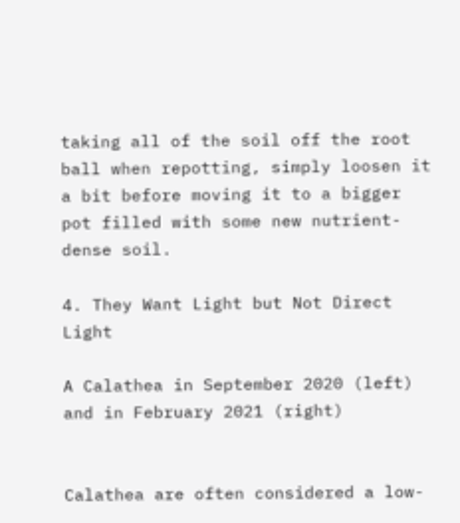taking all of the soil off the root ball when repotting, simply loosen it a bit before moving it to a bigger pot filled with some new nutrient-dense soil.

4. They Want Light but Not Direct Light

A Calathea in September 2020 (left) and in February 2021 (right)


Calathea are often considered a low-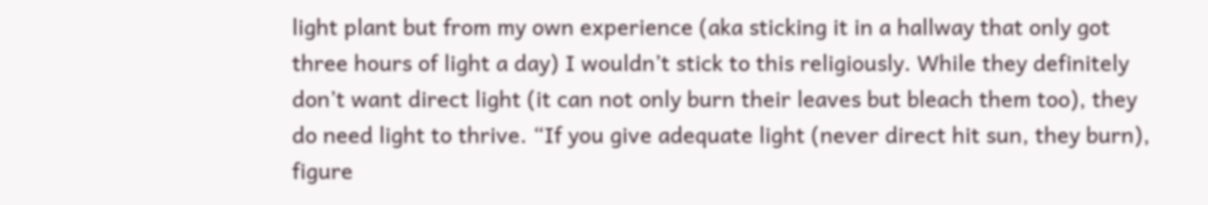light plant but from my own experience (aka sticking it in a hallway that only got three hours of light a day) I wouldn’t stick to this religiously. While they definitely don’t want direct light (it can not only burn their leaves but bleach them too), they do need light to thrive. “If you give adequate light (never direct hit sun, they burn), figure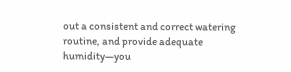out a consistent and correct watering routine, and provide adequate humidity—you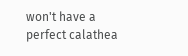won't have a perfect calathea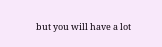but you will have a lot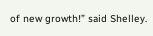of new growth!” said Shelley.